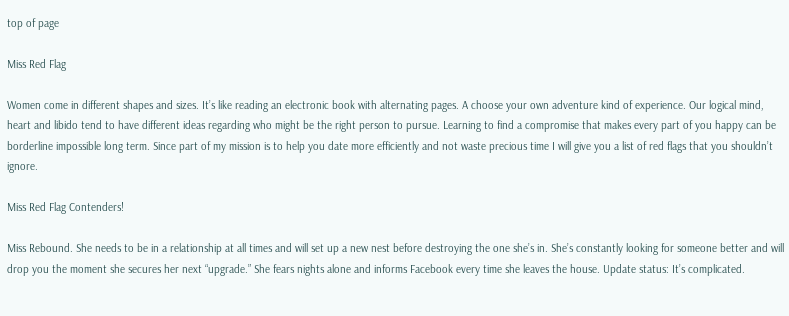top of page

Miss Red Flag

Women come in different shapes and sizes. It’s like reading an electronic book with alternating pages. A choose your own adventure kind of experience. Our logical mind, heart and libido tend to have different ideas regarding who might be the right person to pursue. Learning to find a compromise that makes every part of you happy can be borderline impossible long term. Since part of my mission is to help you date more efficiently and not waste precious time I will give you a list of red flags that you shouldn’t ignore.

Miss Red Flag Contenders!

Miss Rebound. She needs to be in a relationship at all times and will set up a new nest before destroying the one she’s in. She’s constantly looking for someone better and will drop you the moment she secures her next “upgrade.” She fears nights alone and informs Facebook every time she leaves the house. Update status: It’s complicated.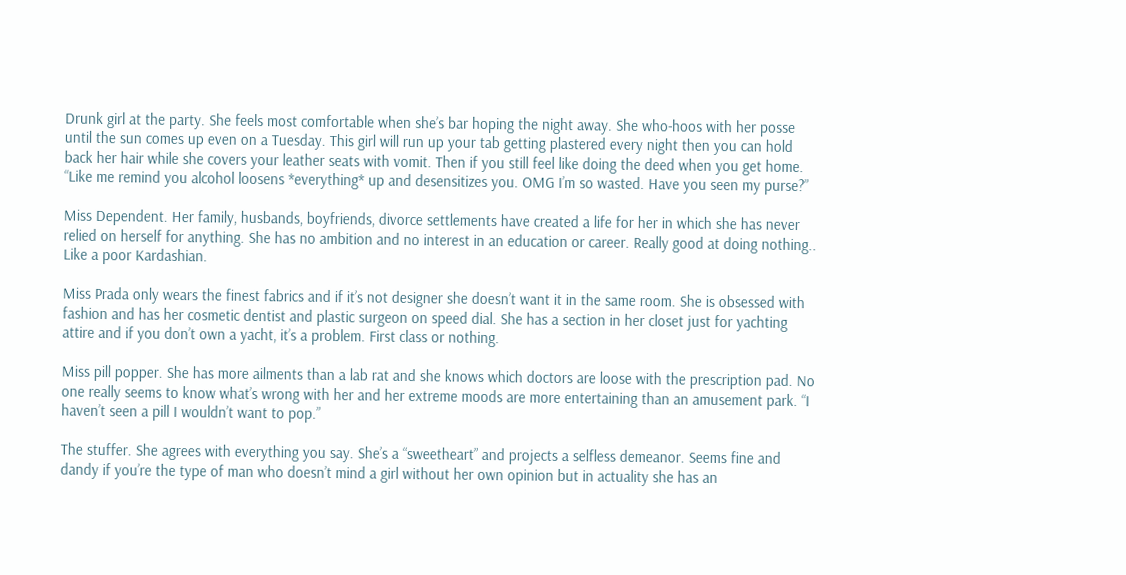Drunk girl at the party. She feels most comfortable when she’s bar hoping the night away. She who-hoos with her posse until the sun comes up even on a Tuesday. This girl will run up your tab getting plastered every night then you can hold back her hair while she covers your leather seats with vomit. Then if you still feel like doing the deed when you get home. “Like me remind you alcohol loosens *everything* up and desensitizes you. OMG I’m so wasted. Have you seen my purse?”

Miss Dependent. Her family, husbands, boyfriends, divorce settlements have created a life for her in which she has never relied on herself for anything. She has no ambition and no interest in an education or career. Really good at doing nothing.. Like a poor Kardashian.

Miss Prada only wears the finest fabrics and if it’s not designer she doesn’t want it in the same room. She is obsessed with fashion and has her cosmetic dentist and plastic surgeon on speed dial. She has a section in her closet just for yachting attire and if you don’t own a yacht, it’s a problem. First class or nothing.

Miss pill popper. She has more ailments than a lab rat and she knows which doctors are loose with the prescription pad. No one really seems to know what’s wrong with her and her extreme moods are more entertaining than an amusement park. “I haven’t seen a pill I wouldn’t want to pop.”

The stuffer. She agrees with everything you say. She’s a “sweetheart” and projects a selfless demeanor. Seems fine and dandy if you’re the type of man who doesn’t mind a girl without her own opinion but in actuality she has an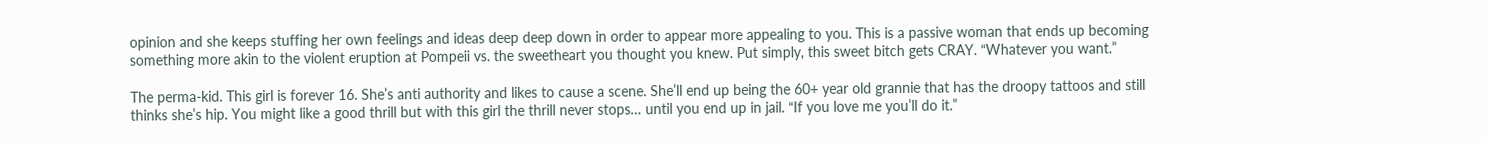opinion and she keeps stuffing her own feelings and ideas deep deep down in order to appear more appealing to you. This is a passive woman that ends up becoming something more akin to the violent eruption at Pompeii vs. the sweetheart you thought you knew. Put simply, this sweet bitch gets CRAY. “Whatever you want.”

The perma-kid. This girl is forever 16. She’s anti authority and likes to cause a scene. She’ll end up being the 60+ year old grannie that has the droopy tattoos and still thinks she’s hip. You might like a good thrill but with this girl the thrill never stops… until you end up in jail. “If you love me you’ll do it.”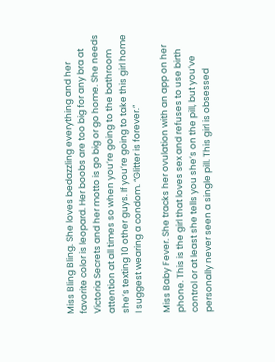Miss Bling Bling. She loves bedazzling everything and her favorite color is leopard. Her boobs are too big for any bra at Victoria Secrets and her motto is go big or go home. She needs attention at all times so when you’re going to the bathroom she’s texting 10 other guys. If you’re going to take this girl home I suggest wearing a condom. “Glitter is forever.”

Miss Baby Fever. She tracks her ovulation with an app on her phone. This is the girl that loves sex and refuses to use birth control or at least she tells you she’s on the pill, but you’ve personally never seen a single pill. This girl is obsessed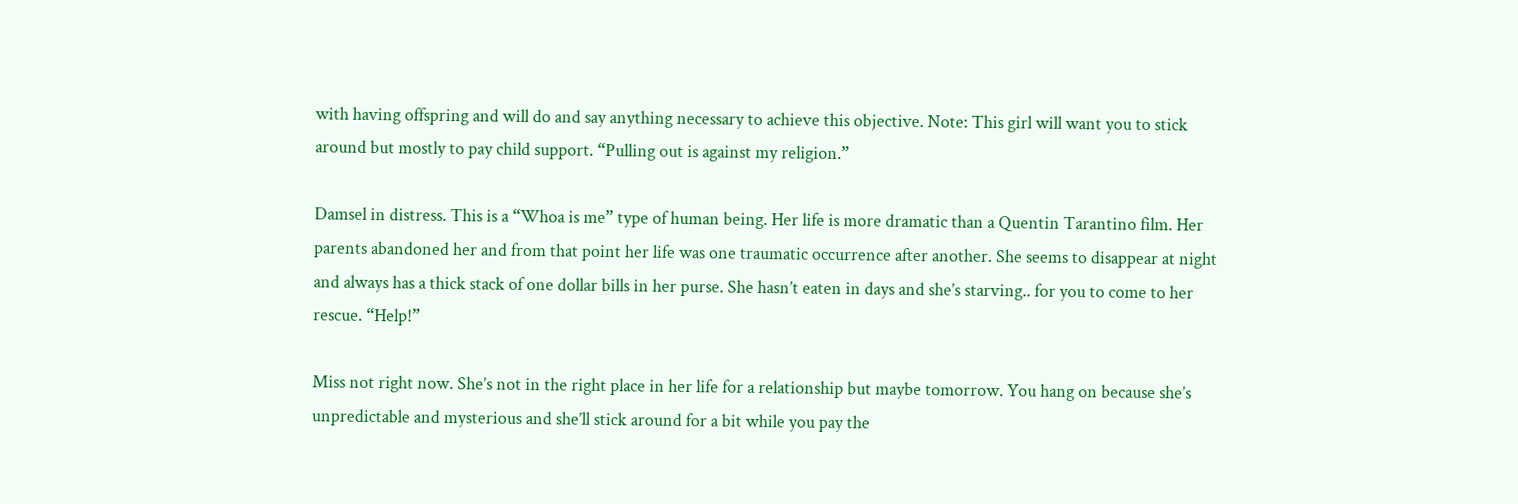with having offspring and will do and say anything necessary to achieve this objective. Note: This girl will want you to stick around but mostly to pay child support. “Pulling out is against my religion.”

Damsel in distress. This is a “Whoa is me” type of human being. Her life is more dramatic than a Quentin Tarantino film. Her parents abandoned her and from that point her life was one traumatic occurrence after another. She seems to disappear at night and always has a thick stack of one dollar bills in her purse. She hasn’t eaten in days and she’s starving.. for you to come to her rescue. “Help!”

Miss not right now. She’s not in the right place in her life for a relationship but maybe tomorrow. You hang on because she’s unpredictable and mysterious and she’ll stick around for a bit while you pay the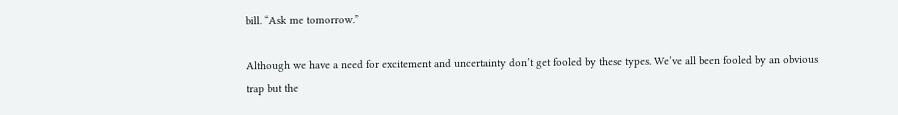bill. “Ask me tomorrow.”

Although we have a need for excitement and uncertainty don’t get fooled by these types. We’ve all been fooled by an obvious trap but the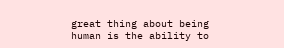great thing about being human is the ability to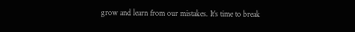grow and learn from our mistakes. It’s time to break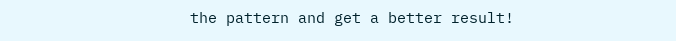the pattern and get a better result!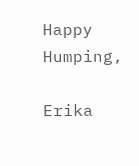Happy Humping,

Erika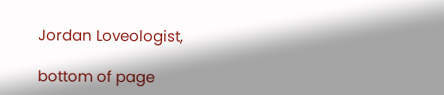Jordan Loveologist,

bottom of page